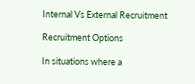Internal Vs External Recruitment

Recruitment Options

In situations where a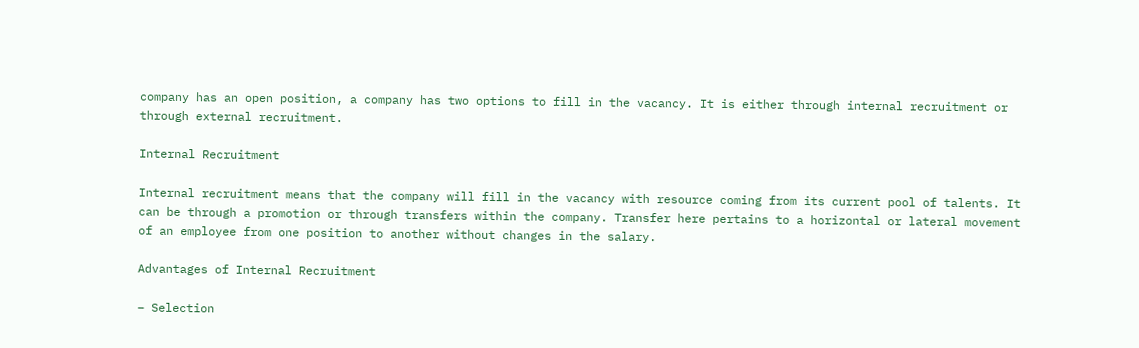company has an open position, a company has two options to fill in the vacancy. It is either through internal recruitment or through external recruitment.

Internal Recruitment

Internal recruitment means that the company will fill in the vacancy with resource coming from its current pool of talents. It can be through a promotion or through transfers within the company. Transfer here pertains to a horizontal or lateral movement of an employee from one position to another without changes in the salary.

Advantages of Internal Recruitment

– Selection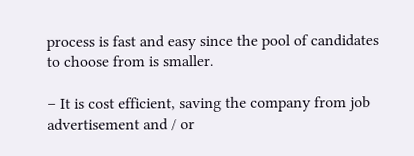process is fast and easy since the pool of candidates to choose from is smaller.

– It is cost efficient, saving the company from job advertisement and / or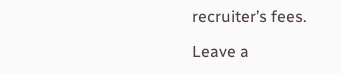recruiter’s fees.

Leave a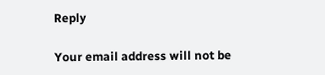Reply

Your email address will not be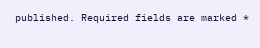published. Required fields are marked *